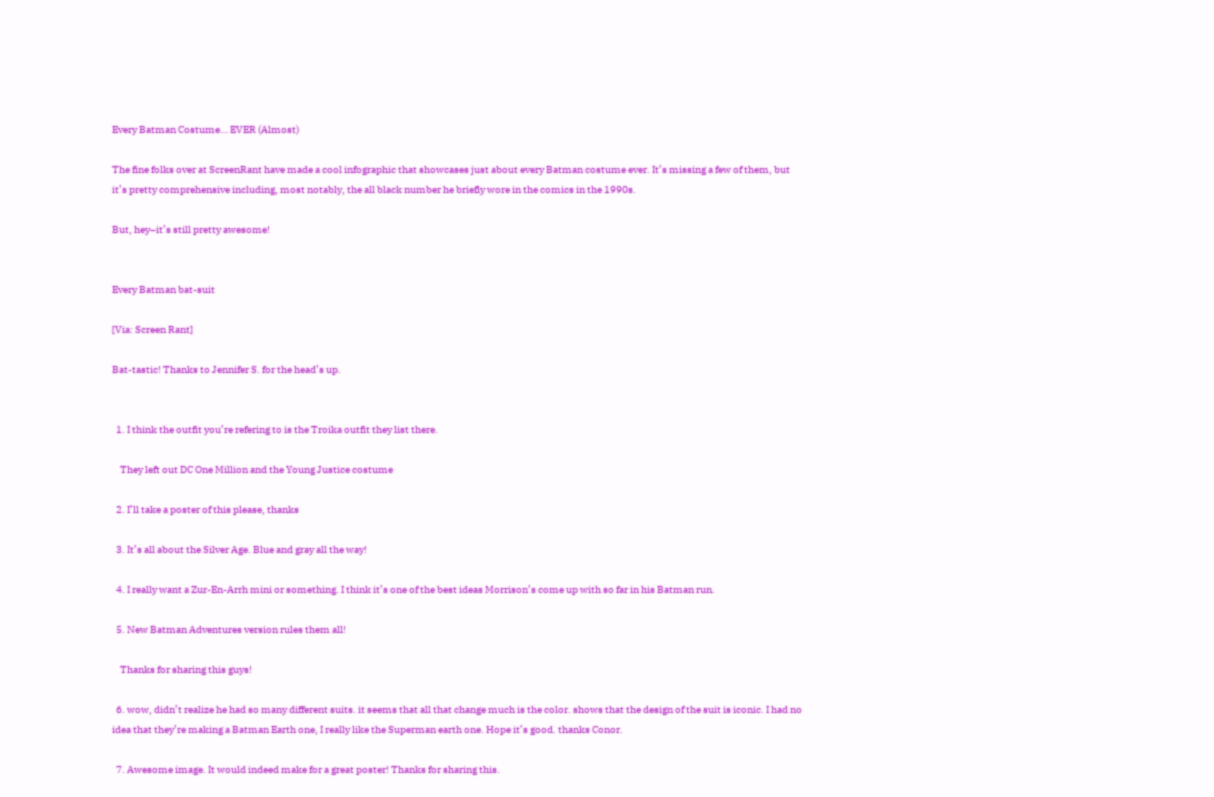Every Batman Costume… EVER (Almost)

The fine folks over at ScreenRant have made a cool infographic that showcases just about every Batman costume ever. It’s missing a few of them, but it’s pretty comprehensive including, most notably, the all black number he briefly wore in the comics in the 1990s.

But, hey–it’s still pretty awesome!


Every Batman bat-suit

[Via: Screen Rant]

Bat-tastic! Thanks to Jennifer S. for the head’s up.


  1. I think the outfit you’re refering to is the Troika outfit they list there.

    They left out DC One Million and the Young Justice costume

  2. I’ll take a poster of this please, thanks

  3. It’s all about the Silver Age. Blue and gray all the way!

  4. I really want a Zur-En-Arrh mini or something. I think it’s one of the best ideas Morrison’s come up with so far in his Batman run.

  5. New Batman Adventures version rules them all!

    Thanks for sharing this guys!

  6. wow, didn’t realize he had so many different suits. it seems that all that change much is the color. shows that the design of the suit is iconic. I had no idea that they’re making a Batman Earth one, I really like the Superman earth one. Hope it’s good. thanks Conor.

  7. Awesome image. It would indeed make for a great poster! Thanks for sharing this.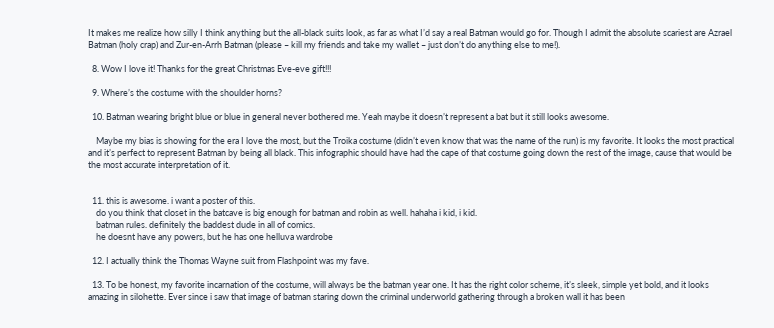It makes me realize how silly I think anything but the all-black suits look, as far as what I’d say a real Batman would go for. Though I admit the absolute scariest are Azrael Batman (holy crap) and Zur-en-Arrh Batman (please – kill my friends and take my wallet – just don’t do anything else to me!).

  8. Wow I love it! Thanks for the great Christmas Eve-eve gift!!!

  9. Where’s the costume with the shoulder horns?

  10. Batman wearing bright blue or blue in general never bothered me. Yeah maybe it doesn’t represent a bat but it still looks awesome.

    Maybe my bias is showing for the era I love the most, but the Troika costume (didn’t even know that was the name of the run) is my favorite. It looks the most practical and it’s perfect to represent Batman by being all black. This infographic should have had the cape of that costume going down the rest of the image, cause that would be the most accurate interpretation of it.


  11. this is awesome. i want a poster of this.
    do you think that closet in the batcave is big enough for batman and robin as well. hahaha i kid, i kid.
    batman rules. definitely the baddest dude in all of comics.
    he doesnt have any powers, but he has one helluva wardrobe

  12. I actually think the Thomas Wayne suit from Flashpoint was my fave.

  13. To be honest, my favorite incarnation of the costume, will always be the batman year one. It has the right color scheme, it’s sleek, simple yet bold, and it looks amazing in silohette. Ever since i saw that image of batman staring down the criminal underworld gathering through a broken wall it has been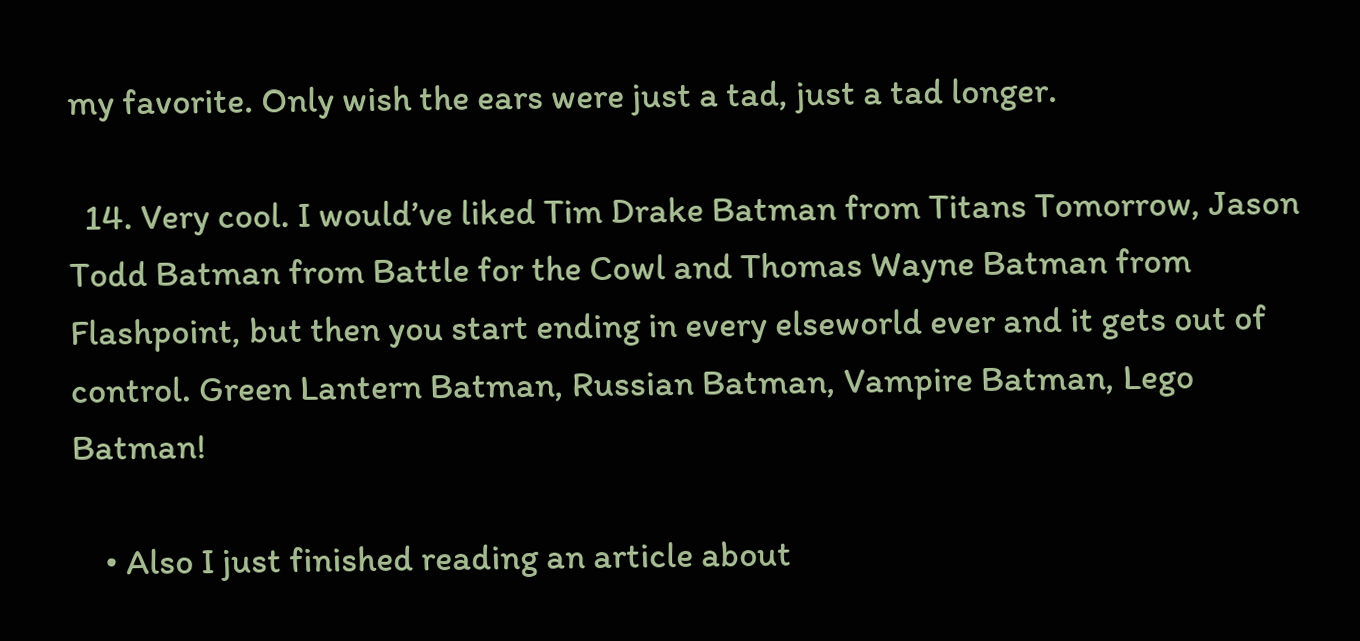my favorite. Only wish the ears were just a tad, just a tad longer.

  14. Very cool. I would’ve liked Tim Drake Batman from Titans Tomorrow, Jason Todd Batman from Battle for the Cowl and Thomas Wayne Batman from Flashpoint, but then you start ending in every elseworld ever and it gets out of control. Green Lantern Batman, Russian Batman, Vampire Batman, Lego Batman!

    • Also I just finished reading an article about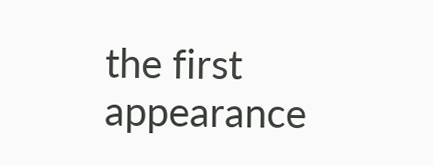the first appearance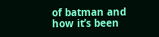of batman and how it’s been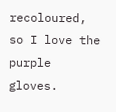recoloured, so I love the purple gloves.